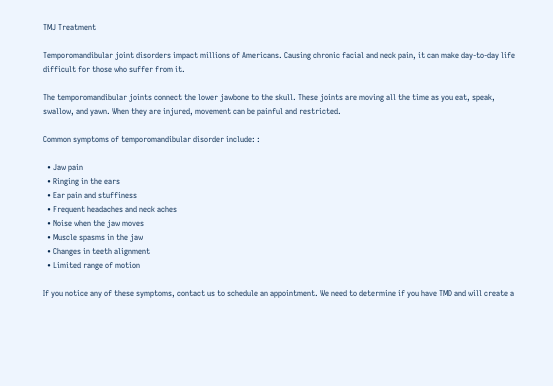TMJ Treatment

Temporomandibular joint disorders impact millions of Americans. Causing chronic facial and neck pain, it can make day-to-day life difficult for those who suffer from it.

The temporomandibular joints connect the lower jawbone to the skull. These joints are moving all the time as you eat, speak, swallow, and yawn. When they are injured, movement can be painful and restricted.

Common symptoms of temporomandibular disorder include: :

  • Jaw pain
  • Ringing in the ears
  • Ear pain and stuffiness
  • Frequent headaches and neck aches
  • Noise when the jaw moves
  • Muscle spasms in the jaw
  • Changes in teeth alignment
  • Limited range of motion

If you notice any of these symptoms, contact us to schedule an appointment. We need to determine if you have TMD and will create a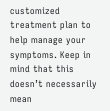customized treatment plan to help manage your symptoms. Keep in mind that this doesn’t necessarily mean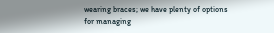wearing braces; we have plenty of options for managing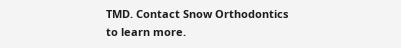TMD. Contact Snow Orthodontics to learn more.